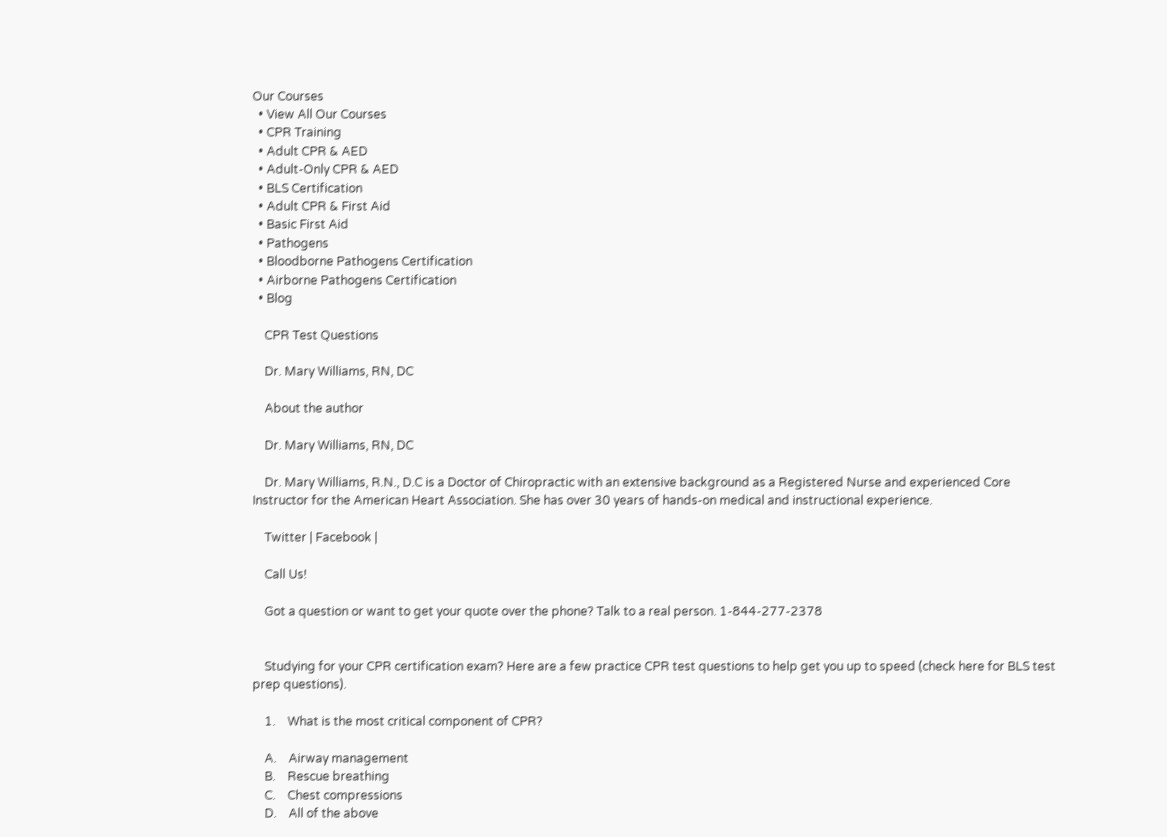Our Courses
  • View All Our Courses
  • CPR Training
  • Adult CPR & AED
  • Adult-Only CPR & AED
  • BLS Certification
  • Adult CPR & First Aid
  • Basic First Aid
  • Pathogens
  • Bloodborne Pathogens Certification
  • Airborne Pathogens Certification
  • Blog

    CPR Test Questions

    Dr. Mary Williams, RN, DC

    About the author

    Dr. Mary Williams, RN, DC

    Dr. Mary Williams, R.N., D.C is a Doctor of Chiropractic with an extensive background as a Registered Nurse and experienced Core Instructor for the American Heart Association. She has over 30 years of hands-on medical and instructional experience.

    Twitter | Facebook |

    Call Us!

    Got a question or want to get your quote over the phone? Talk to a real person. 1-844-277-2378


    Studying for your CPR certification exam? Here are a few practice CPR test questions to help get you up to speed (check here for BLS test prep questions).

    1.    What is the most critical component of CPR?

    A.    Airway management
    B.    Rescue breathing
    C.    Chest compressions
    D.    All of the above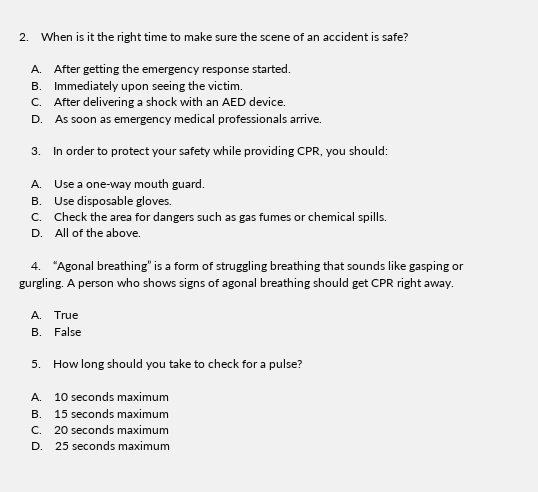2.    When is it the right time to make sure the scene of an accident is safe?

    A.    After getting the emergency response started.
    B.    Immediately upon seeing the victim.
    C.    After delivering a shock with an AED device.
    D.    As soon as emergency medical professionals arrive.

    3.    In order to protect your safety while providing CPR, you should:

    A.    Use a one-way mouth guard.
    B.    Use disposable gloves.
    C.    Check the area for dangers such as gas fumes or chemical spills.
    D.    All of the above.

    4.    “Agonal breathing” is a form of struggling breathing that sounds like gasping or gurgling. A person who shows signs of agonal breathing should get CPR right away.

    A.    True
    B.    False

    5.    How long should you take to check for a pulse?

    A.    10 seconds maximum
    B.    15 seconds maximum
    C.    20 seconds maximum
    D.    25 seconds maximum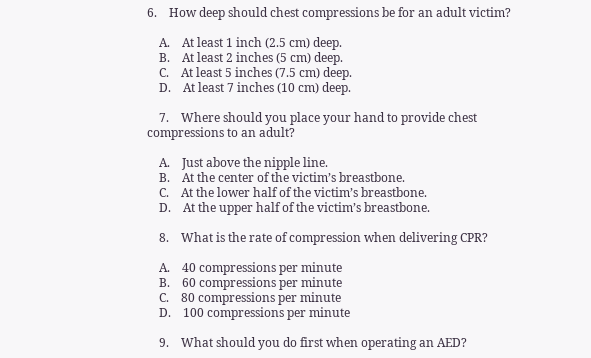6.    How deep should chest compressions be for an adult victim?

    A.    At least 1 inch (2.5 cm) deep.
    B.    At least 2 inches (5 cm) deep.
    C.    At least 5 inches (7.5 cm) deep.
    D.    At least 7 inches (10 cm) deep.

    7.    Where should you place your hand to provide chest compressions to an adult?

    A.    Just above the nipple line.
    B.    At the center of the victim’s breastbone.
    C.    At the lower half of the victim’s breastbone.
    D.    At the upper half of the victim’s breastbone.

    8.    What is the rate of compression when delivering CPR?

    A.    40 compressions per minute
    B.    60 compressions per minute
    C.    80 compressions per minute
    D.    100 compressions per minute

    9.    What should you do first when operating an AED?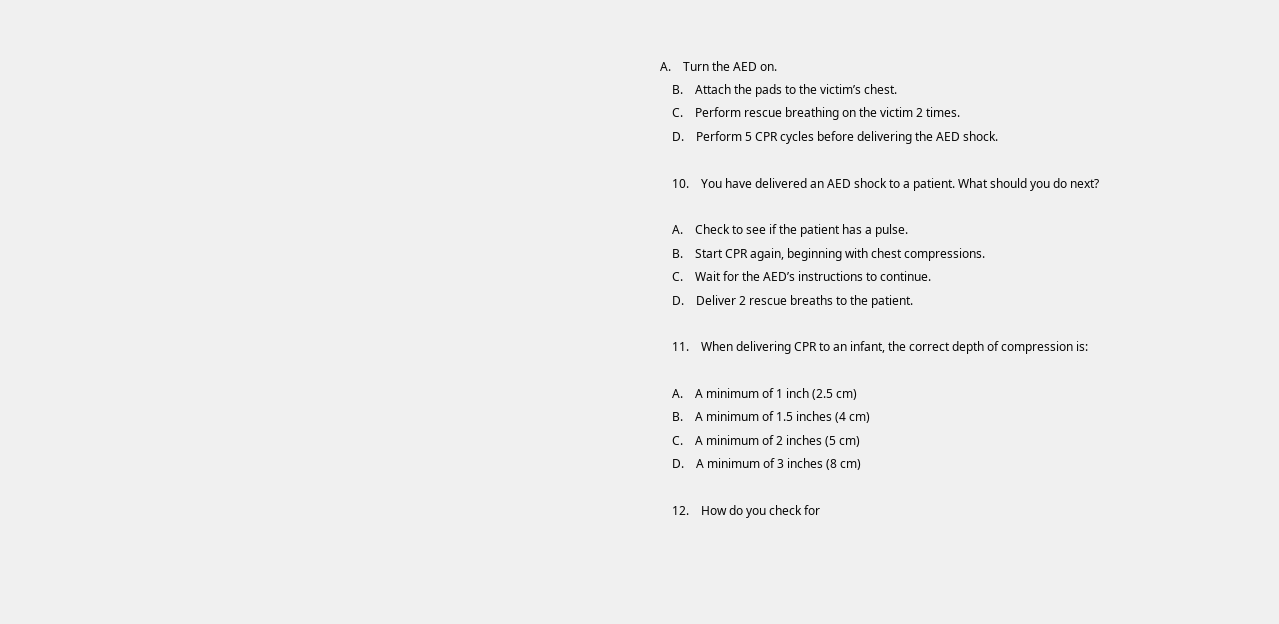A.    Turn the AED on.
    B.    Attach the pads to the victim’s chest.
    C.    Perform rescue breathing on the victim 2 times.
    D.    Perform 5 CPR cycles before delivering the AED shock.

    10.    You have delivered an AED shock to a patient. What should you do next?

    A.    Check to see if the patient has a pulse.
    B.    Start CPR again, beginning with chest compressions.
    C.    Wait for the AED’s instructions to continue.
    D.    Deliver 2 rescue breaths to the patient.

    11.    When delivering CPR to an infant, the correct depth of compression is:

    A.    A minimum of 1 inch (2.5 cm)
    B.    A minimum of 1.5 inches (4 cm)
    C.    A minimum of 2 inches (5 cm)
    D.    A minimum of 3 inches (8 cm)

    12.    How do you check for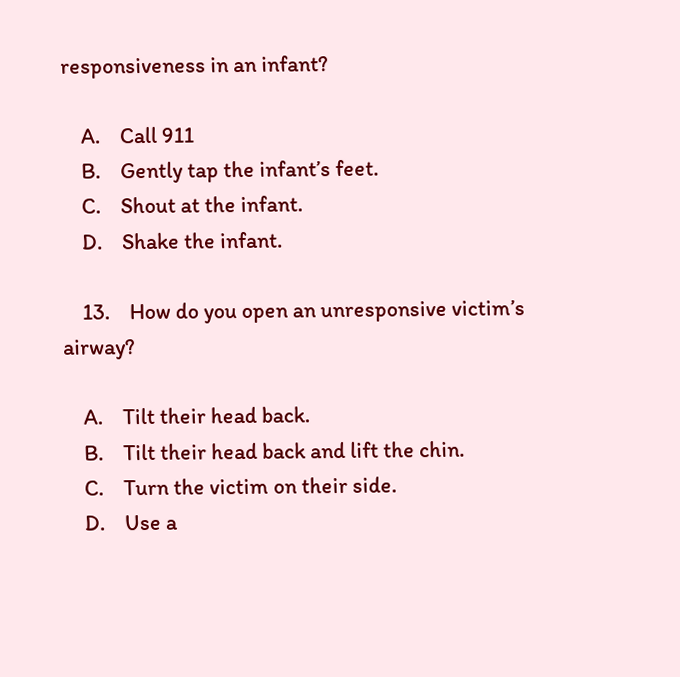responsiveness in an infant?

    A.    Call 911
    B.    Gently tap the infant’s feet.
    C.    Shout at the infant.
    D.    Shake the infant.

    13.    How do you open an unresponsive victim’s airway?

    A.    Tilt their head back.
    B.    Tilt their head back and lift the chin.
    C.    Turn the victim on their side.
    D.    Use a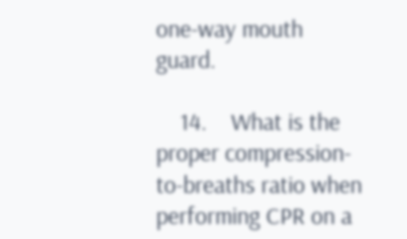one-way mouth guard.

    14.    What is the proper compression-to-breaths ratio when performing CPR on a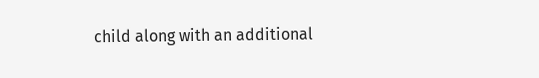child along with an additional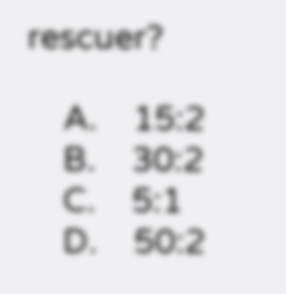rescuer?

    A.    15:2
    B.    30:2
    C.    5:1
    D.    50:2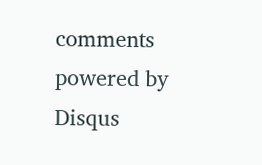comments powered by Disqus